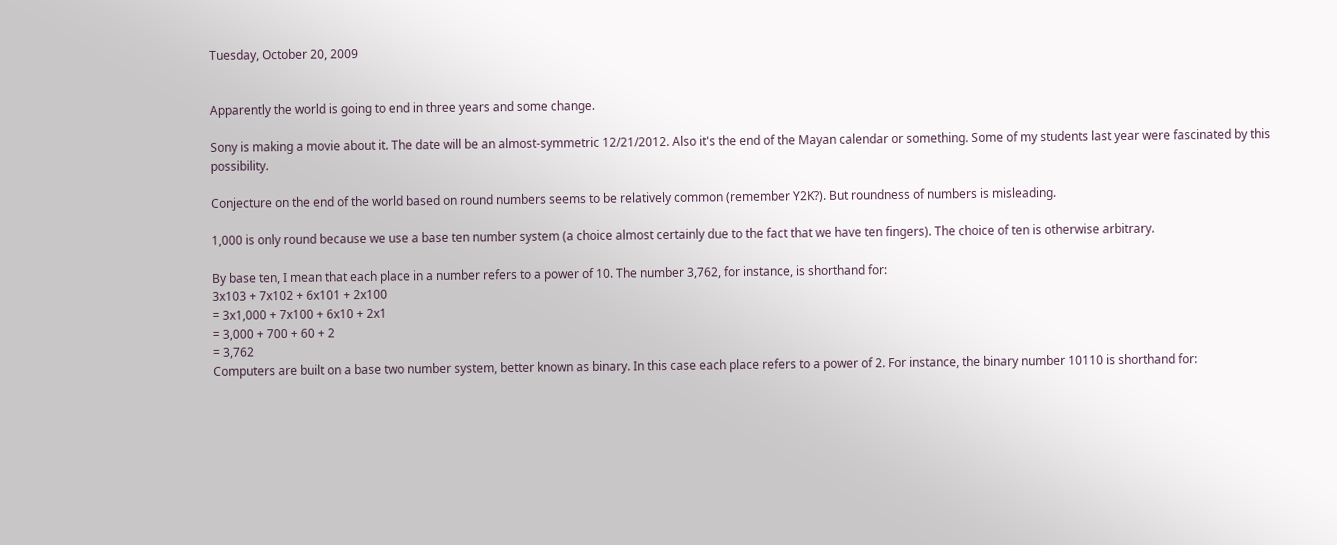Tuesday, October 20, 2009


Apparently the world is going to end in three years and some change.

Sony is making a movie about it. The date will be an almost-symmetric 12/21/2012. Also it's the end of the Mayan calendar or something. Some of my students last year were fascinated by this possibility.

Conjecture on the end of the world based on round numbers seems to be relatively common (remember Y2K?). But roundness of numbers is misleading.

1,000 is only round because we use a base ten number system (a choice almost certainly due to the fact that we have ten fingers). The choice of ten is otherwise arbitrary.

By base ten, I mean that each place in a number refers to a power of 10. The number 3,762, for instance, is shorthand for:
3x103 + 7x102 + 6x101 + 2x100
= 3x1,000 + 7x100 + 6x10 + 2x1
= 3,000 + 700 + 60 + 2
= 3,762
Computers are built on a base two number system, better known as binary. In this case each place refers to a power of 2. For instance, the binary number 10110 is shorthand for: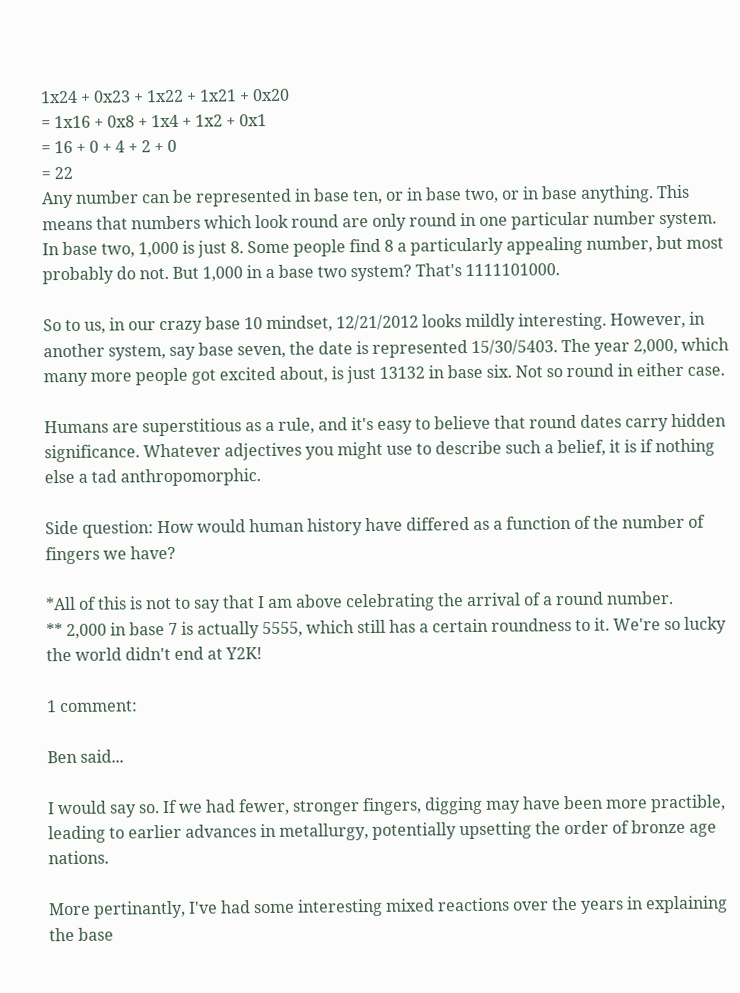1x24 + 0x23 + 1x22 + 1x21 + 0x20
= 1x16 + 0x8 + 1x4 + 1x2 + 0x1
= 16 + 0 + 4 + 2 + 0
= 22
Any number can be represented in base ten, or in base two, or in base anything. This means that numbers which look round are only round in one particular number system. In base two, 1,000 is just 8. Some people find 8 a particularly appealing number, but most probably do not. But 1,000 in a base two system? That's 1111101000.

So to us, in our crazy base 10 mindset, 12/21/2012 looks mildly interesting. However, in another system, say base seven, the date is represented 15/30/5403. The year 2,000, which many more people got excited about, is just 13132 in base six. Not so round in either case.

Humans are superstitious as a rule, and it's easy to believe that round dates carry hidden significance. Whatever adjectives you might use to describe such a belief, it is if nothing else a tad anthropomorphic.

Side question: How would human history have differed as a function of the number of fingers we have?

*All of this is not to say that I am above celebrating the arrival of a round number.
** 2,000 in base 7 is actually 5555, which still has a certain roundness to it. We're so lucky the world didn't end at Y2K!

1 comment:

Ben said...

I would say so. If we had fewer, stronger fingers, digging may have been more practible, leading to earlier advances in metallurgy, potentially upsetting the order of bronze age nations.

More pertinantly, I've had some interesting mixed reactions over the years in explaining the base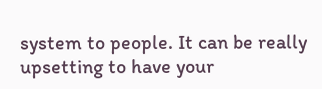system to people. It can be really upsetting to have your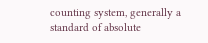counting system, generally a standard of absolute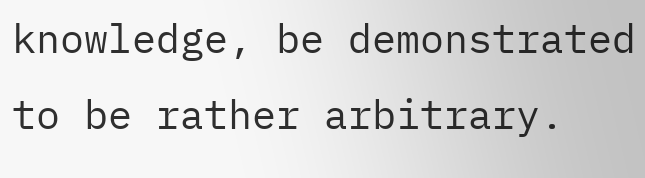knowledge, be demonstrated to be rather arbitrary.